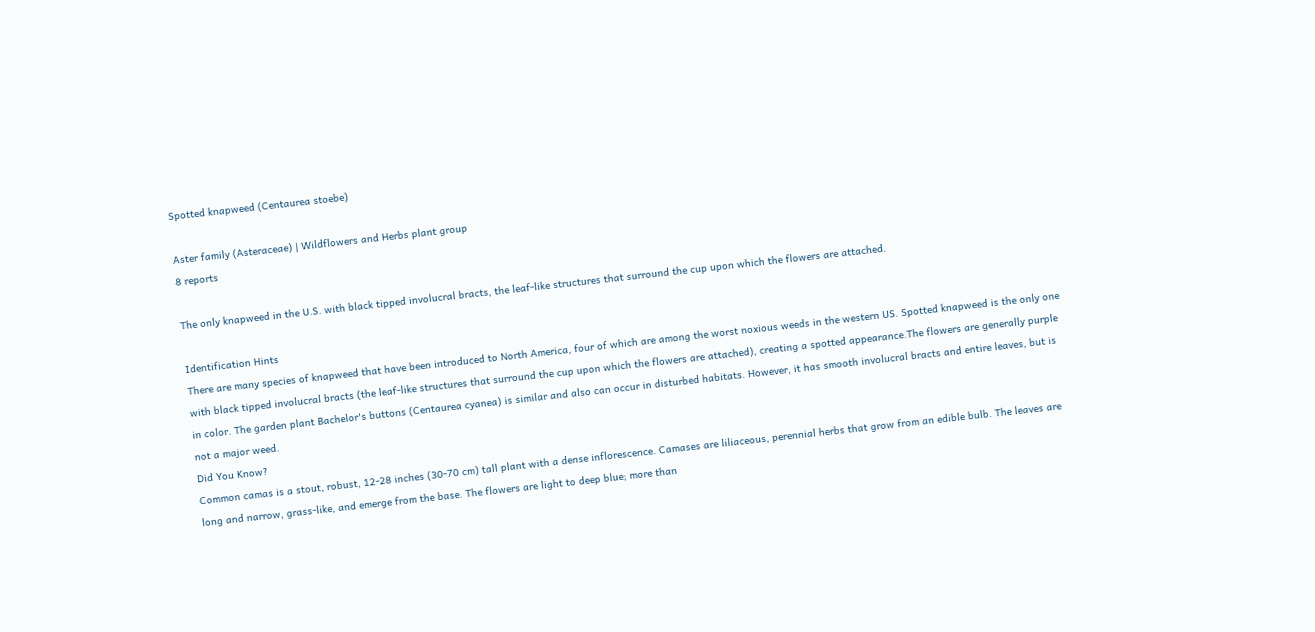Spotted knapweed (Centaurea stoebe)

Aster family (Asteraceae) | Wildflowers and Herbs plant group
8 reports

The only knapweed in the U.S. with black tipped involucral bracts, the leaf-like structures that surround the cup upon which the flowers are attached.

Identification Hints
There are many species of knapweed that have been introduced to North America, four of which are among the worst noxious weeds in the western US. Spotted knapweed is the only one with black tipped involucral bracts (the leaf-like structures that surround the cup upon which the flowers are attached), creating a spotted appearance.The flowers are generally purple in color. The garden plant Bachelor's buttons (Centaurea cyanea) is similar and also can occur in disturbed habitats. However, it has smooth involucral bracts and entire leaves, but is not a major weed.
Did You Know?
Common camas is a stout, robust, 12-28 inches (30-70 cm) tall plant with a dense inflorescence. Camases are liliaceous, perennial herbs that grow from an edible bulb. The leaves are long and narrow, grass-like, and emerge from the base. The flowers are light to deep blue; more than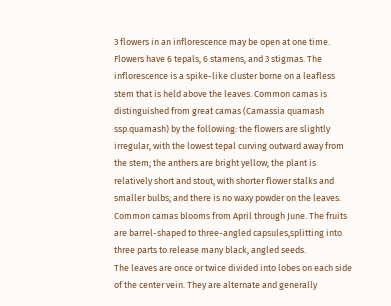3 flowers in an inflorescence may be open at one time. Flowers have 6 tepals, 6 stamens, and 3 stigmas. The inflorescence is a spike-like cluster borne on a leafless stem that is held above the leaves. Common camas is distinguished from great camas (Camassia quamash ssp.quamash) by the following: the flowers are slightly irregular, with the lowest tepal curving outward away from the stem; the anthers are bright yellow; the plant is relatively short and stout, with shorter flower stalks and smaller bulbs; and there is no waxy powder on the leaves. Common camas blooms from April through June. The fruits are barrel-shaped to three-angled capsules,splitting into three parts to release many black, angled seeds.
The leaves are once or twice divided into lobes on each side of the center vein. They are alternate and generally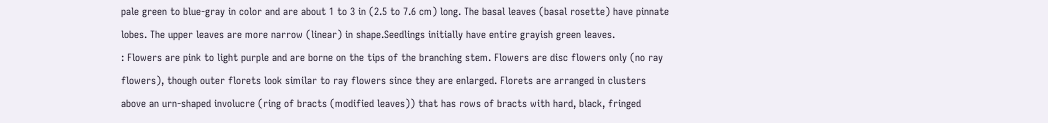pale green to blue-gray in color and are about 1 to 3 in (2.5 to 7.6 cm) long. The basal leaves (basal rosette) have pinnate lobes. The upper leaves are more narrow (linear) in shape.Seedlings initially have entire grayish green leaves.
: Flowers are pink to light purple and are borne on the tips of the branching stem. Flowers are disc flowers only (no ray flowers), though outer florets look similar to ray flowers since they are enlarged. Florets are arranged in clusters above an urn-shaped involucre (ring of bracts (modified leaves)) that has rows of bracts with hard, black, fringed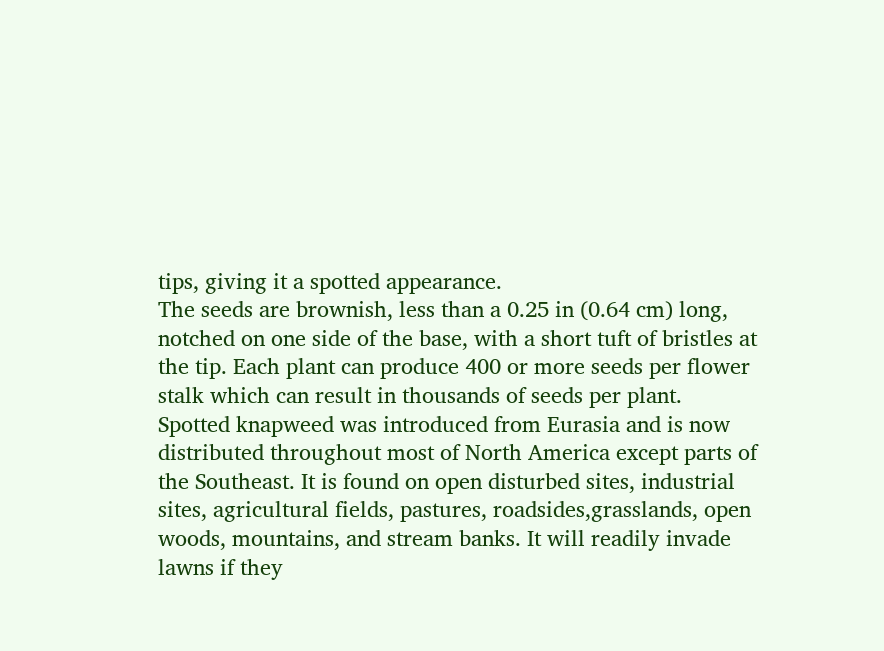tips, giving it a spotted appearance.
The seeds are brownish, less than a 0.25 in (0.64 cm) long, notched on one side of the base, with a short tuft of bristles at the tip. Each plant can produce 400 or more seeds per flower stalk which can result in thousands of seeds per plant.
Spotted knapweed was introduced from Eurasia and is now distributed throughout most of North America except parts of the Southeast. It is found on open disturbed sites, industrial sites, agricultural fields, pastures, roadsides,grasslands, open woods, mountains, and stream banks. It will readily invade lawns if they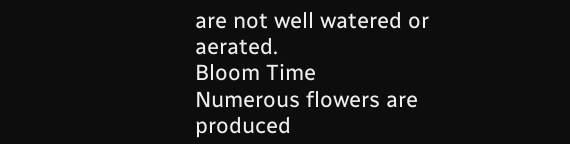are not well watered or aerated.
Bloom Time
Numerous flowers are produced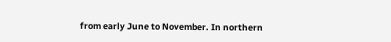from early June to November. In northern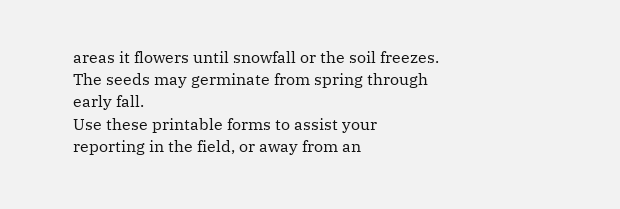areas it flowers until snowfall or the soil freezes. The seeds may germinate from spring through early fall.
Use these printable forms to assist your reporting in the field, or away from an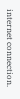internet connection.